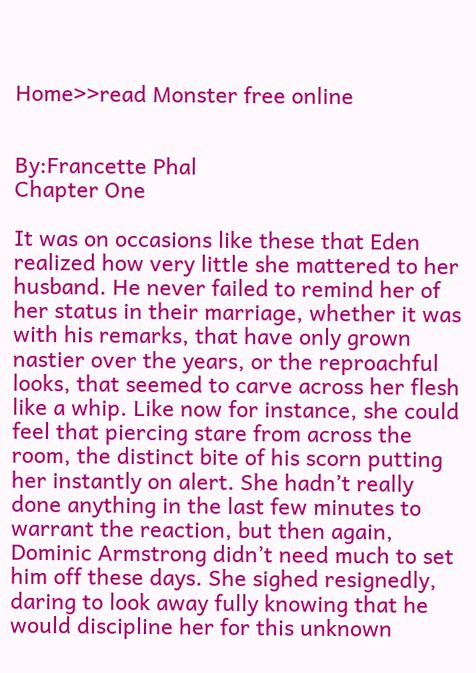Home>>read Monster free online


By:Francette Phal
Chapter One

It was on occasions like these that Eden realized how very little she mattered to her husband. He never failed to remind her of her status in their marriage, whether it was with his remarks, that have only grown nastier over the years, or the reproachful looks, that seemed to carve across her flesh like a whip. Like now for instance, she could feel that piercing stare from across the room, the distinct bite of his scorn putting her instantly on alert. She hadn’t really done anything in the last few minutes to warrant the reaction, but then again, Dominic Armstrong didn’t need much to set him off these days. She sighed resignedly, daring to look away fully knowing that he would discipline her for this unknown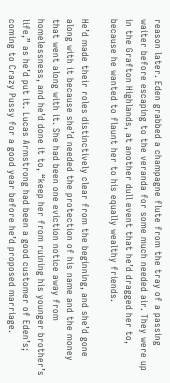reason later. Eden grabbed a champagne flute from the tray of a passing waiter before escaping to the veranda for some much needed air. They were up in the Grafton Highlands, at another dull event that he’d dragged her to, because he wanted to flaunt her to his equally wealthy friends.

He’d made their roles distinctively clear from the beginning, and she’d gone along with it because she’d needed the protection of his name and the money that went along with it. She had been one eviction notice away from homelessness, and he’d done it to, “keep her from ruining his younger brother’s life,” as he’d put it. Lucas Armstrong had been a good customer of Eden’s; coming to Crazy Pussy for a good year before he’d proposed marriage.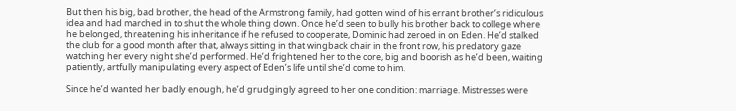But then his big, bad brother, the head of the Armstrong family, had gotten wind of his errant brother’s ridiculous idea and had marched in to shut the whole thing down. Once he’d seen to bully his brother back to college where he belonged, threatening his inheritance if he refused to cooperate, Dominic had zeroed in on Eden. He’d stalked the club for a good month after that, always sitting in that wingback chair in the front row, his predatory gaze watching her every night she’d performed. He’d frightened her to the core, big and boorish as he’d been, waiting patiently, artfully manipulating every aspect of Eden’s life until she’d come to him.

Since he’d wanted her badly enough, he’d grudgingly agreed to her one condition: marriage. Mistresses were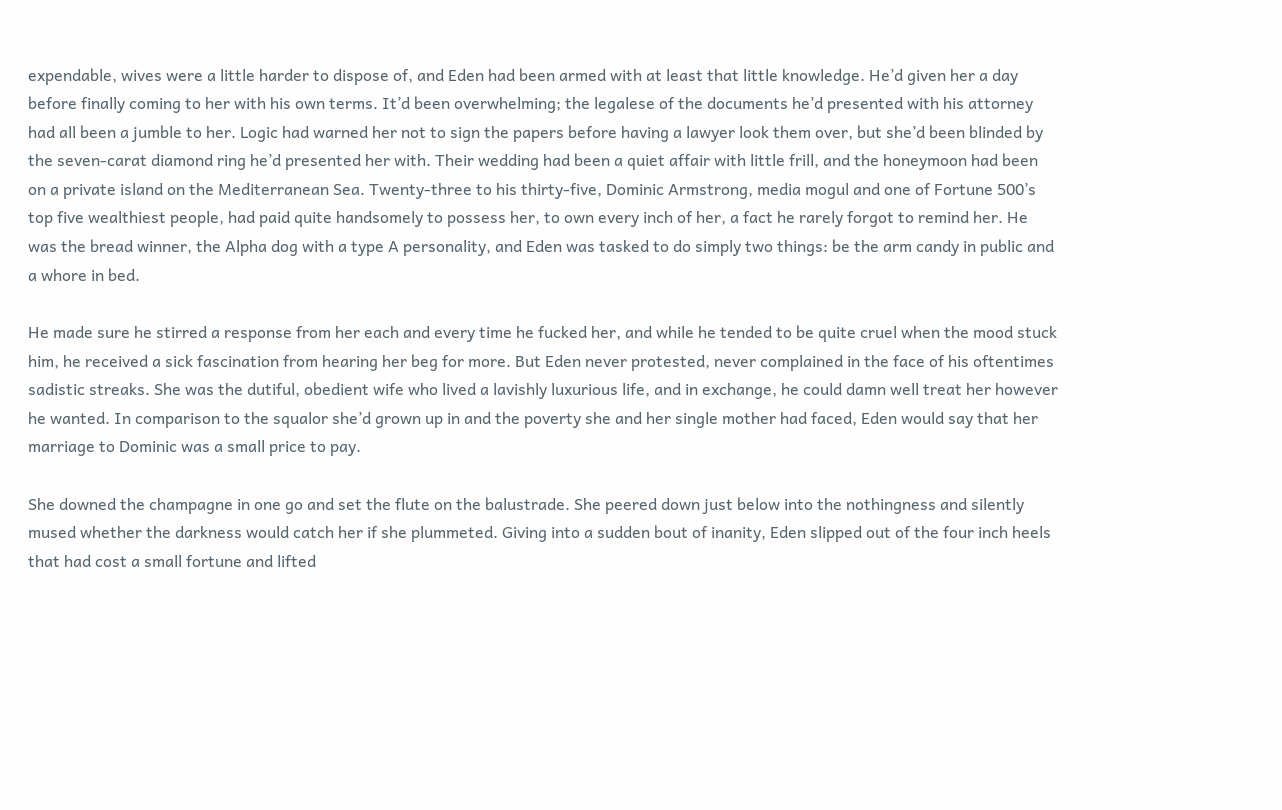expendable, wives were a little harder to dispose of, and Eden had been armed with at least that little knowledge. He’d given her a day before finally coming to her with his own terms. It’d been overwhelming; the legalese of the documents he’d presented with his attorney had all been a jumble to her. Logic had warned her not to sign the papers before having a lawyer look them over, but she’d been blinded by the seven-carat diamond ring he’d presented her with. Their wedding had been a quiet affair with little frill, and the honeymoon had been on a private island on the Mediterranean Sea. Twenty-three to his thirty-five, Dominic Armstrong, media mogul and one of Fortune 500’s top five wealthiest people, had paid quite handsomely to possess her, to own every inch of her, a fact he rarely forgot to remind her. He was the bread winner, the Alpha dog with a type A personality, and Eden was tasked to do simply two things: be the arm candy in public and a whore in bed.

He made sure he stirred a response from her each and every time he fucked her, and while he tended to be quite cruel when the mood stuck him, he received a sick fascination from hearing her beg for more. But Eden never protested, never complained in the face of his oftentimes sadistic streaks. She was the dutiful, obedient wife who lived a lavishly luxurious life, and in exchange, he could damn well treat her however he wanted. In comparison to the squalor she’d grown up in and the poverty she and her single mother had faced, Eden would say that her marriage to Dominic was a small price to pay.

She downed the champagne in one go and set the flute on the balustrade. She peered down just below into the nothingness and silently mused whether the darkness would catch her if she plummeted. Giving into a sudden bout of inanity, Eden slipped out of the four inch heels that had cost a small fortune and lifted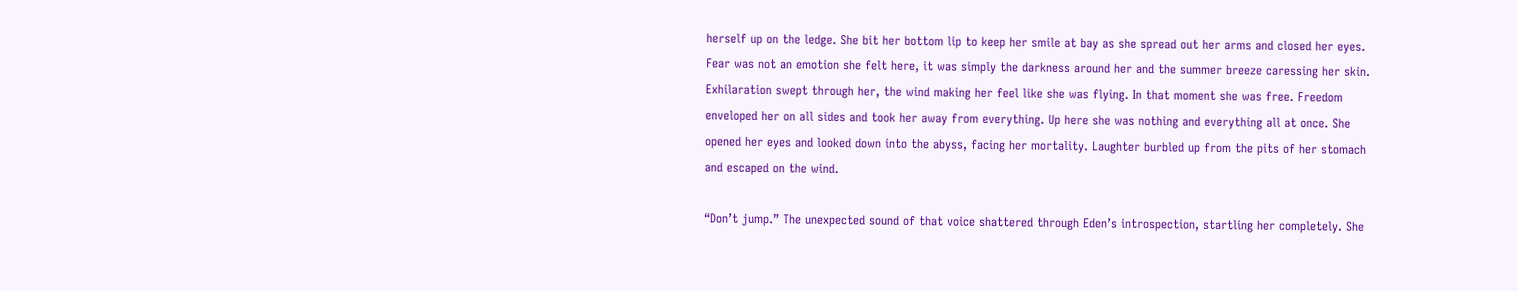herself up on the ledge. She bit her bottom lip to keep her smile at bay as she spread out her arms and closed her eyes. Fear was not an emotion she felt here, it was simply the darkness around her and the summer breeze caressing her skin. Exhilaration swept through her, the wind making her feel like she was flying. In that moment she was free. Freedom enveloped her on all sides and took her away from everything. Up here she was nothing and everything all at once. She opened her eyes and looked down into the abyss, facing her mortality. Laughter burbled up from the pits of her stomach and escaped on the wind.

“Don’t jump.” The unexpected sound of that voice shattered through Eden’s introspection, startling her completely. She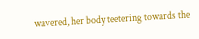wavered, her body teetering towards the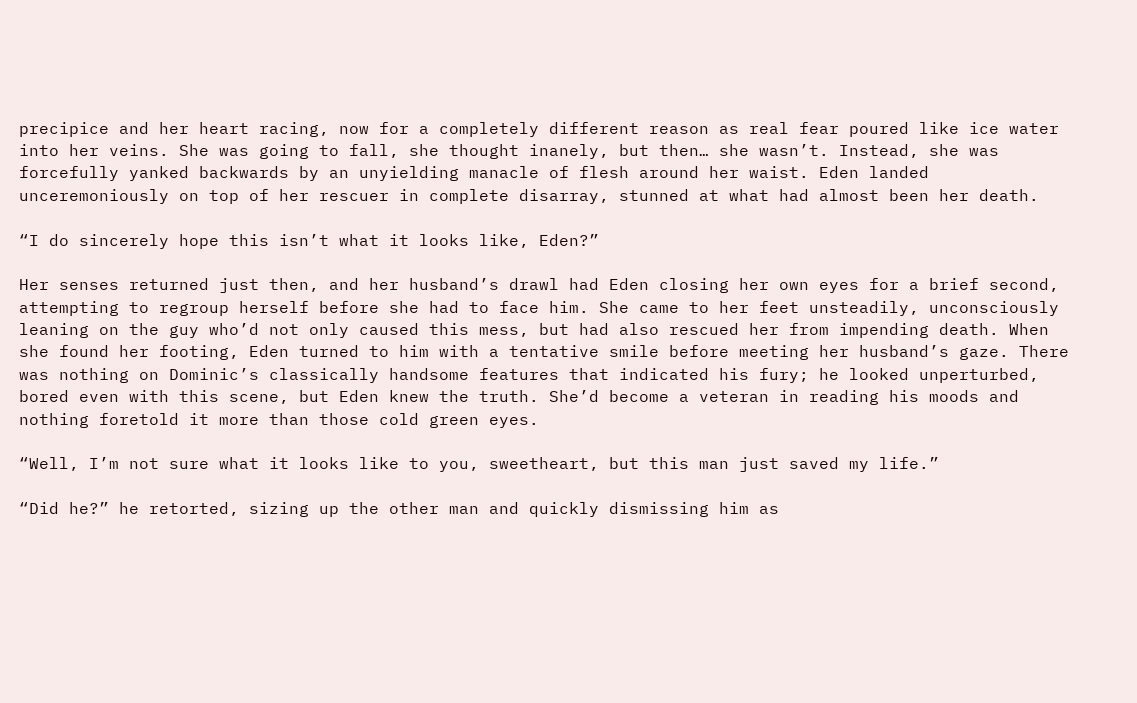precipice and her heart racing, now for a completely different reason as real fear poured like ice water into her veins. She was going to fall, she thought inanely, but then… she wasn’t. Instead, she was forcefully yanked backwards by an unyielding manacle of flesh around her waist. Eden landed unceremoniously on top of her rescuer in complete disarray, stunned at what had almost been her death.

“I do sincerely hope this isn’t what it looks like, Eden?”

Her senses returned just then, and her husband’s drawl had Eden closing her own eyes for a brief second, attempting to regroup herself before she had to face him. She came to her feet unsteadily, unconsciously leaning on the guy who’d not only caused this mess, but had also rescued her from impending death. When she found her footing, Eden turned to him with a tentative smile before meeting her husband’s gaze. There was nothing on Dominic’s classically handsome features that indicated his fury; he looked unperturbed, bored even with this scene, but Eden knew the truth. She’d become a veteran in reading his moods and nothing foretold it more than those cold green eyes.

“Well, I’m not sure what it looks like to you, sweetheart, but this man just saved my life.”

“Did he?” he retorted, sizing up the other man and quickly dismissing him as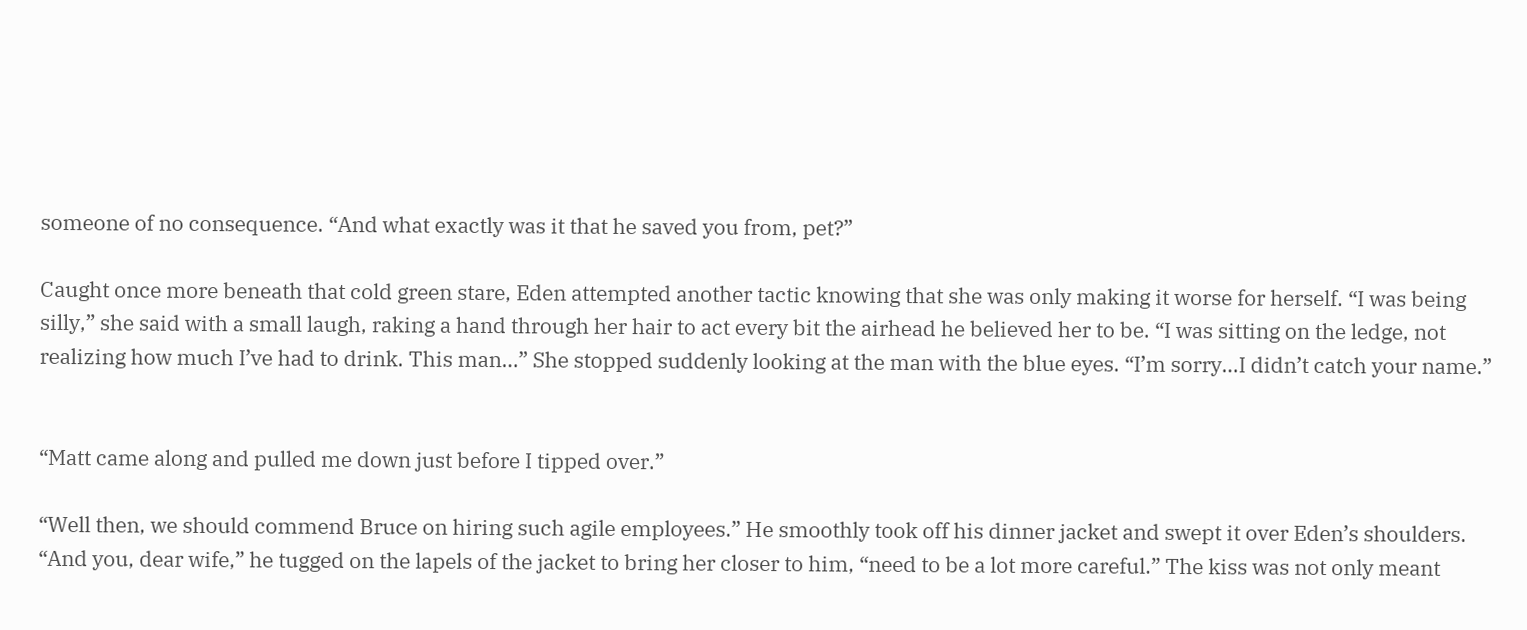someone of no consequence. “And what exactly was it that he saved you from, pet?”

Caught once more beneath that cold green stare, Eden attempted another tactic knowing that she was only making it worse for herself. “I was being silly,” she said with a small laugh, raking a hand through her hair to act every bit the airhead he believed her to be. “I was sitting on the ledge, not realizing how much I’ve had to drink. This man…” She stopped suddenly looking at the man with the blue eyes. “I’m sorry…I didn’t catch your name.”


“Matt came along and pulled me down just before I tipped over.”

“Well then, we should commend Bruce on hiring such agile employees.” He smoothly took off his dinner jacket and swept it over Eden’s shoulders. “And you, dear wife,” he tugged on the lapels of the jacket to bring her closer to him, “need to be a lot more careful.” The kiss was not only meant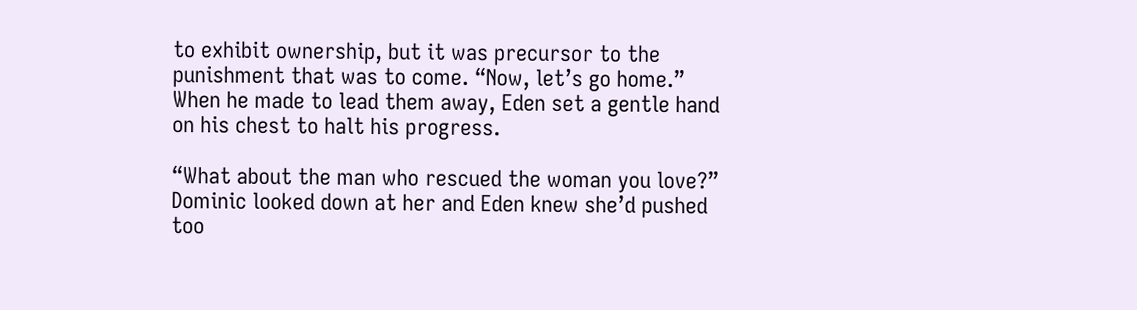to exhibit ownership, but it was precursor to the punishment that was to come. “Now, let’s go home.” When he made to lead them away, Eden set a gentle hand on his chest to halt his progress.

“What about the man who rescued the woman you love?” Dominic looked down at her and Eden knew she’d pushed too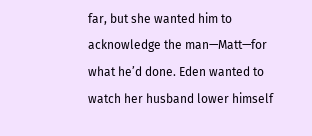far, but she wanted him to acknowledge the man—Matt—for what he’d done. Eden wanted to watch her husband lower himself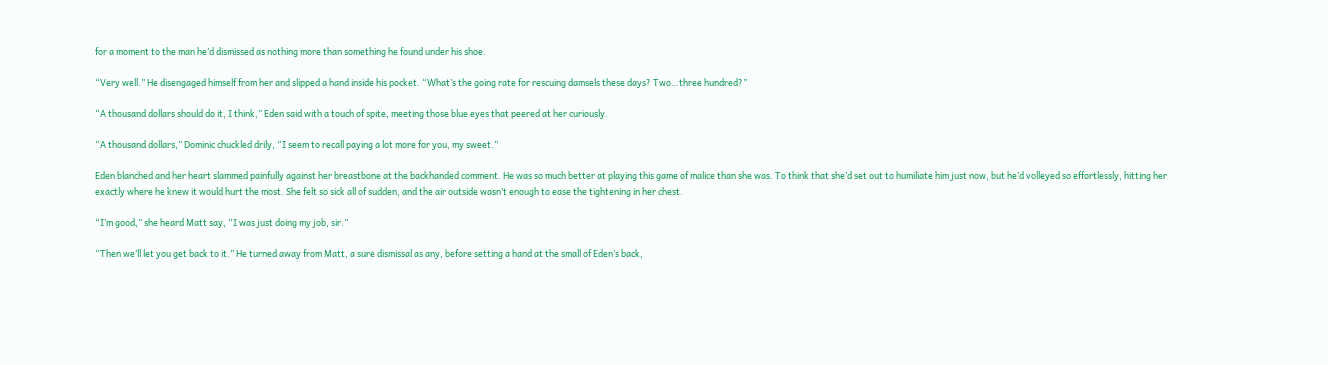for a moment to the man he’d dismissed as nothing more than something he found under his shoe.

“Very well.” He disengaged himself from her and slipped a hand inside his pocket. “What’s the going rate for rescuing damsels these days? Two…three hundred?”

“A thousand dollars should do it, I think,” Eden said with a touch of spite, meeting those blue eyes that peered at her curiously.

“A thousand dollars,” Dominic chuckled drily, “I seem to recall paying a lot more for you, my sweet.”

Eden blanched and her heart slammed painfully against her breastbone at the backhanded comment. He was so much better at playing this game of malice than she was. To think that she’d set out to humiliate him just now, but he’d volleyed so effortlessly, hitting her exactly where he knew it would hurt the most. She felt so sick all of sudden, and the air outside wasn’t enough to ease the tightening in her chest.

“I’m good,” she heard Matt say, “I was just doing my job, sir.”

“Then we’ll let you get back to it.” He turned away from Matt, a sure dismissal as any, before setting a hand at the small of Eden’s back,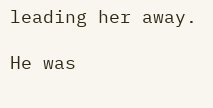leading her away.

He was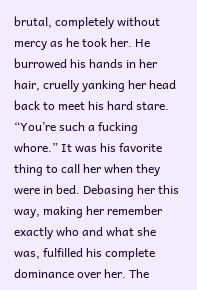brutal, completely without mercy as he took her. He burrowed his hands in her hair, cruelly yanking her head back to meet his hard stare. “You’re such a fucking whore.” It was his favorite thing to call her when they were in bed. Debasing her this way, making her remember exactly who and what she was, fulfilled his complete dominance over her. The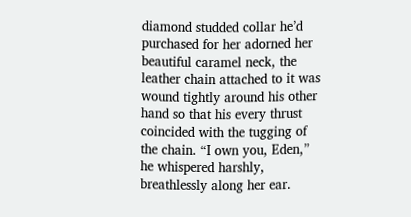diamond studded collar he’d purchased for her adorned her beautiful caramel neck, the leather chain attached to it was wound tightly around his other hand so that his every thrust coincided with the tugging of the chain. “I own you, Eden,” he whispered harshly, breathlessly along her ear.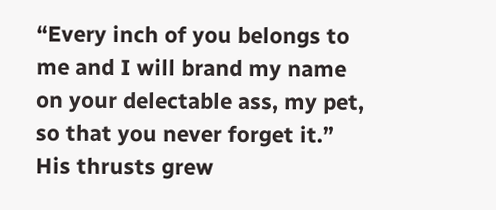“Every inch of you belongs to me and I will brand my name on your delectable ass, my pet, so that you never forget it.” His thrusts grew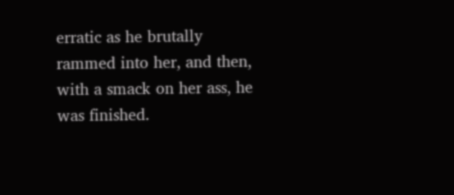erratic as he brutally rammed into her, and then, with a smack on her ass, he was finished.